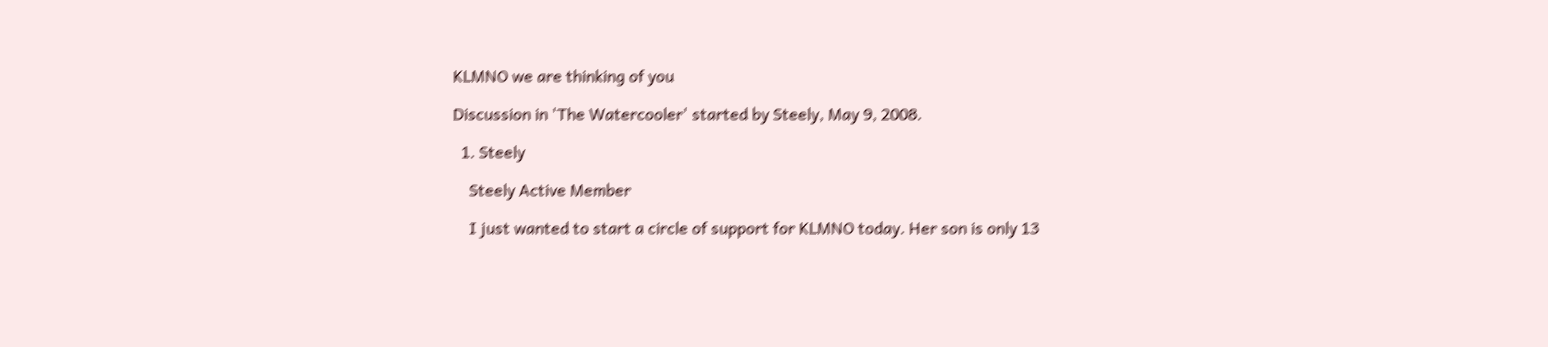KLMNO we are thinking of you

Discussion in 'The Watercooler' started by Steely, May 9, 2008.

  1. Steely

    Steely Active Member

    I just wanted to start a circle of support for KLMNO today. Her son is only 13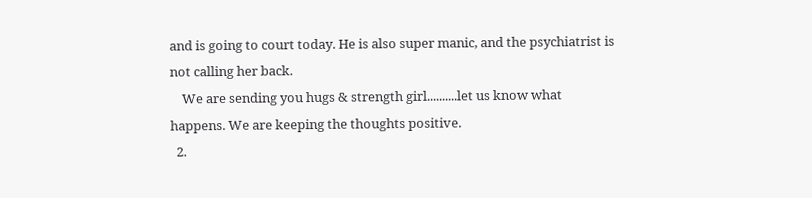and is going to court today. He is also super manic, and the psychiatrist is not calling her back.
    We are sending you hugs & strength girl..........let us know what happens. We are keeping the thoughts positive.
  2.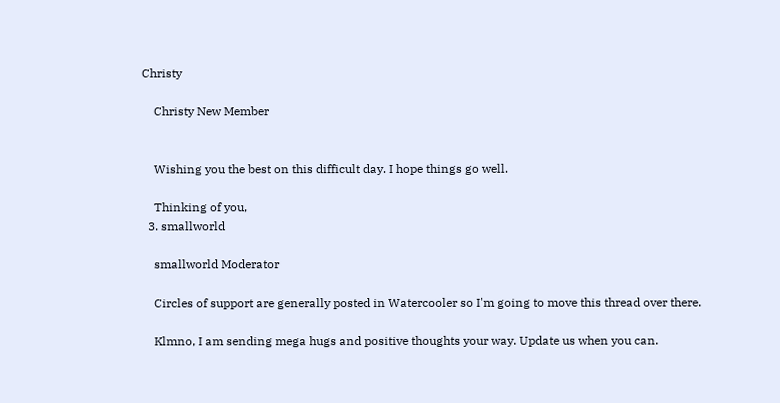Christy

    Christy New Member


    Wishing you the best on this difficult day. I hope things go well.

    Thinking of you,
  3. smallworld

    smallworld Moderator

    Circles of support are generally posted in Watercooler so I'm going to move this thread over there.

    Klmno, I am sending mega hugs and positive thoughts your way. Update us when you can.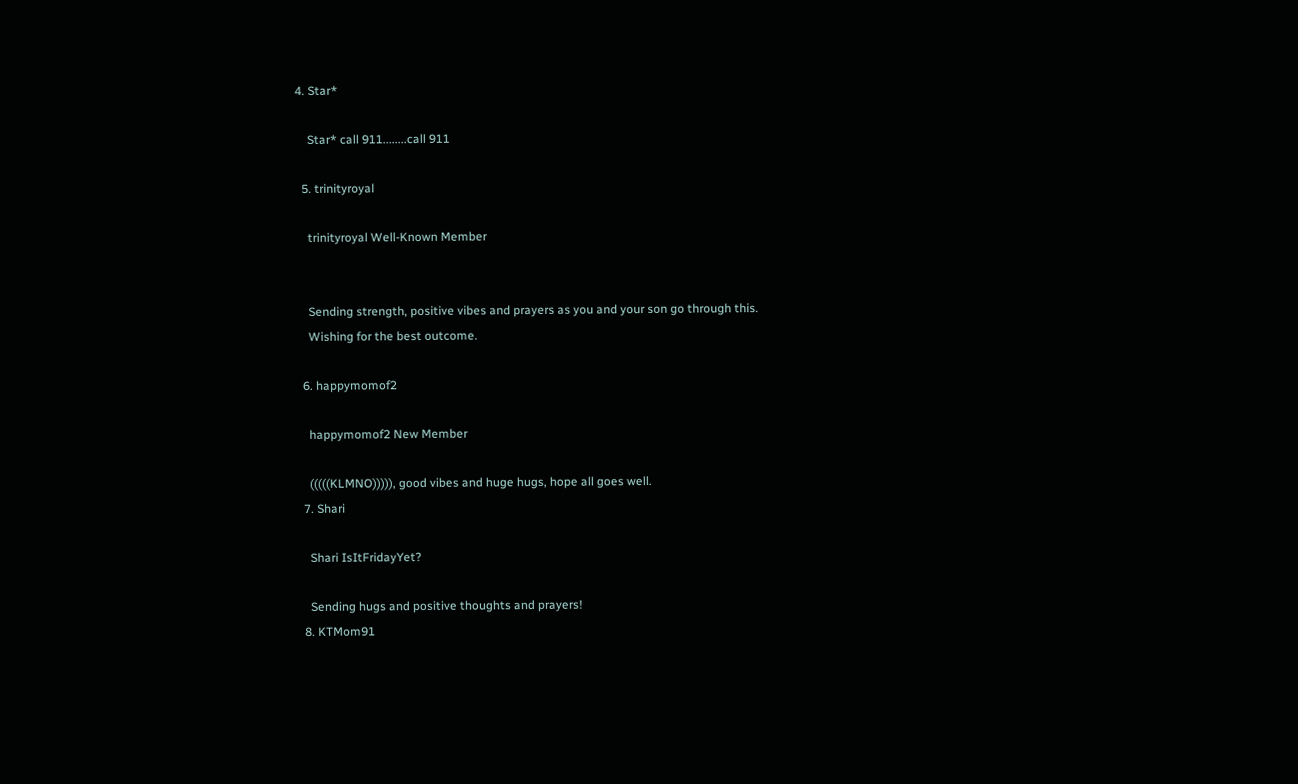4. Star*

    Star* call 911........call 911

  5. trinityroyal

    trinityroyal Well-Known Member


    Sending strength, positive vibes and prayers as you and your son go through this.
    Wishing for the best outcome.

  6. happymomof2

    happymomof2 New Member

    (((((KLMNO))))), good vibes and huge hugs, hope all goes well.
  7. Shari

    Shari IsItFridayYet?

    Sending hugs and positive thoughts and prayers!
  8. KTMom91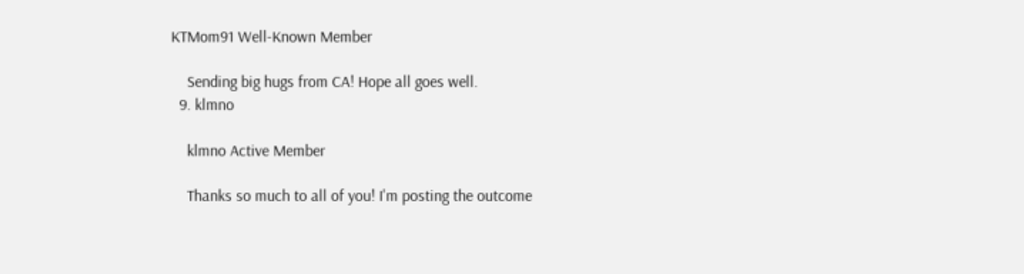KTMom91 Well-Known Member

    Sending big hugs from CA! Hope all goes well.
  9. klmno

    klmno Active Member

    Thanks so much to all of you! I'm posting the outcome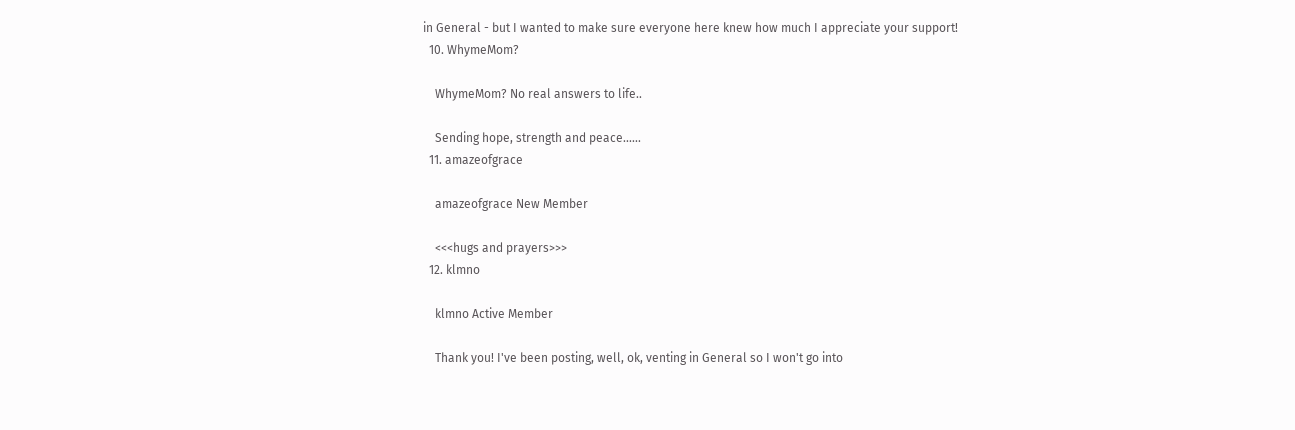in General - but I wanted to make sure everyone here knew how much I appreciate your support!
  10. WhymeMom?

    WhymeMom? No real answers to life..

    Sending hope, strength and peace......
  11. amazeofgrace

    amazeofgrace New Member

    <<<hugs and prayers>>>
  12. klmno

    klmno Active Member

    Thank you! I've been posting, well, ok, venting in General so I won't go into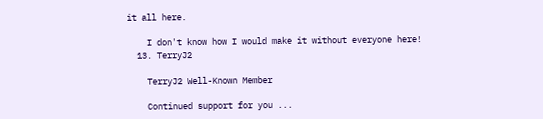it all here.

    I don't know how I would make it without everyone here!
  13. TerryJ2

    TerryJ2 Well-Known Member

    Continued support for you ...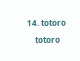14. totoro

    totoro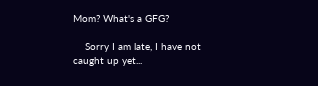Mom? What's a GFG?

    Sorry I am late, I have not caught up yet...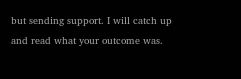but sending support. I will catch up and read what your outcome was.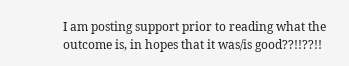I am posting support prior to reading what the outcome is, in hopes that it was/is good??!!??!!